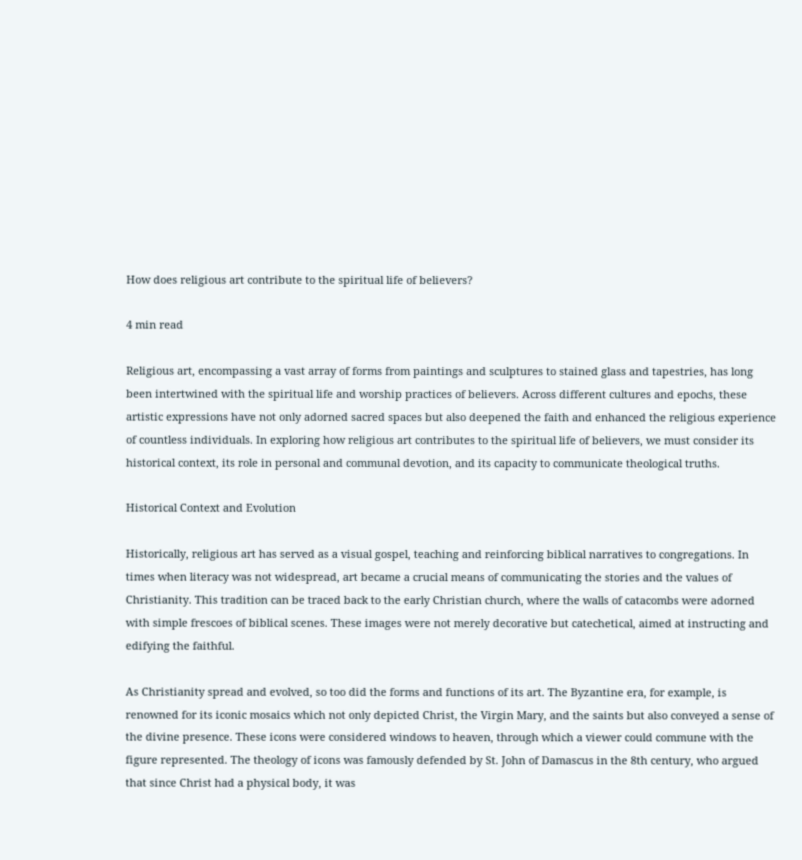How does religious art contribute to the spiritual life of believers?

4 min read

Religious art, encompassing a vast array of forms from paintings and sculptures to stained glass and tapestries, has long been intertwined with the spiritual life and worship practices of believers. Across different cultures and epochs, these artistic expressions have not only adorned sacred spaces but also deepened the faith and enhanced the religious experience of countless individuals. In exploring how religious art contributes to the spiritual life of believers, we must consider its historical context, its role in personal and communal devotion, and its capacity to communicate theological truths.

Historical Context and Evolution

Historically, religious art has served as a visual gospel, teaching and reinforcing biblical narratives to congregations. In times when literacy was not widespread, art became a crucial means of communicating the stories and the values of Christianity. This tradition can be traced back to the early Christian church, where the walls of catacombs were adorned with simple frescoes of biblical scenes. These images were not merely decorative but catechetical, aimed at instructing and edifying the faithful.

As Christianity spread and evolved, so too did the forms and functions of its art. The Byzantine era, for example, is renowned for its iconic mosaics which not only depicted Christ, the Virgin Mary, and the saints but also conveyed a sense of the divine presence. These icons were considered windows to heaven, through which a viewer could commune with the figure represented. The theology of icons was famously defended by St. John of Damascus in the 8th century, who argued that since Christ had a physical body, it was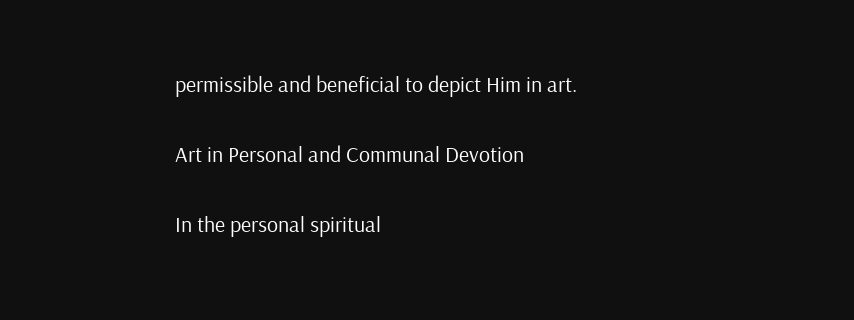permissible and beneficial to depict Him in art.

Art in Personal and Communal Devotion

In the personal spiritual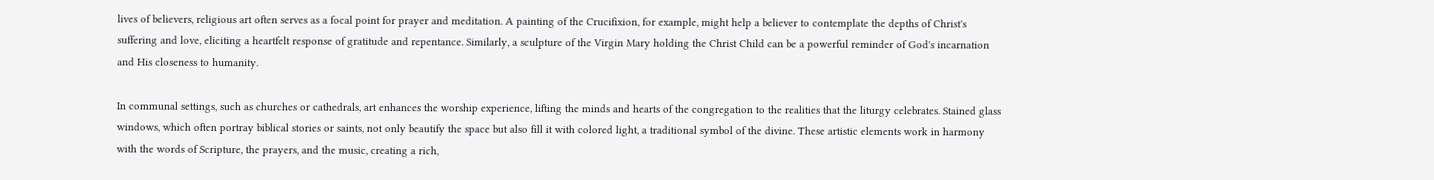lives of believers, religious art often serves as a focal point for prayer and meditation. A painting of the Crucifixion, for example, might help a believer to contemplate the depths of Christ's suffering and love, eliciting a heartfelt response of gratitude and repentance. Similarly, a sculpture of the Virgin Mary holding the Christ Child can be a powerful reminder of God's incarnation and His closeness to humanity.

In communal settings, such as churches or cathedrals, art enhances the worship experience, lifting the minds and hearts of the congregation to the realities that the liturgy celebrates. Stained glass windows, which often portray biblical stories or saints, not only beautify the space but also fill it with colored light, a traditional symbol of the divine. These artistic elements work in harmony with the words of Scripture, the prayers, and the music, creating a rich,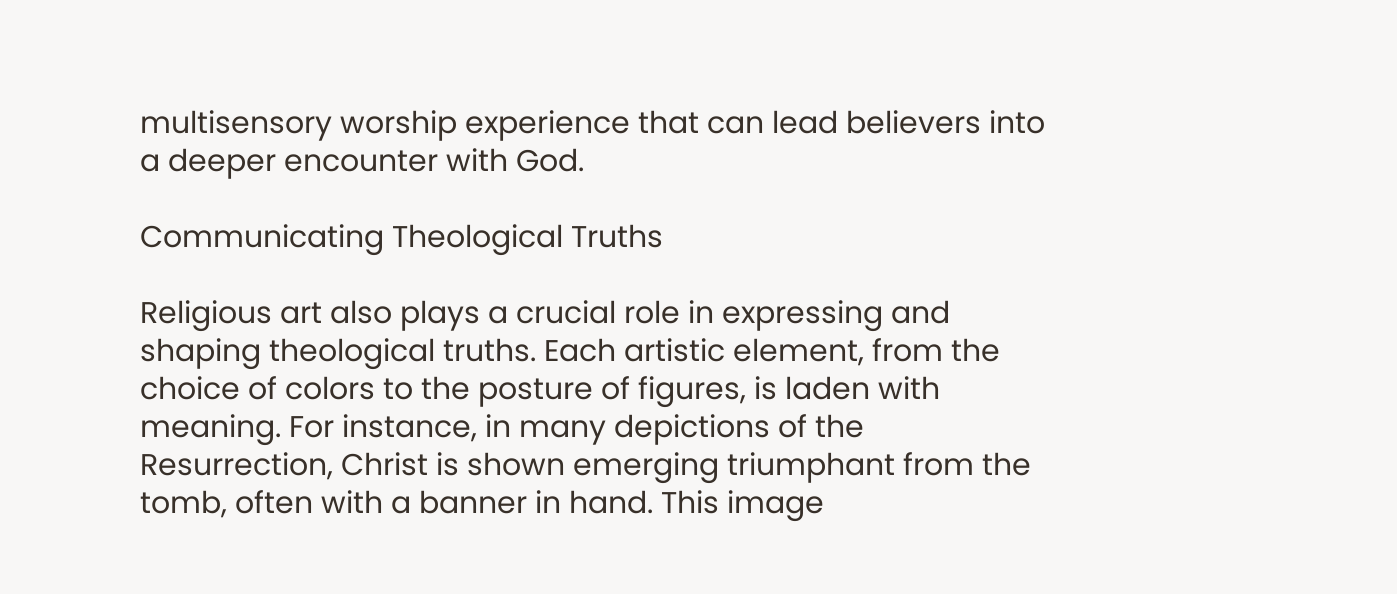multisensory worship experience that can lead believers into a deeper encounter with God.

Communicating Theological Truths

Religious art also plays a crucial role in expressing and shaping theological truths. Each artistic element, from the choice of colors to the posture of figures, is laden with meaning. For instance, in many depictions of the Resurrection, Christ is shown emerging triumphant from the tomb, often with a banner in hand. This image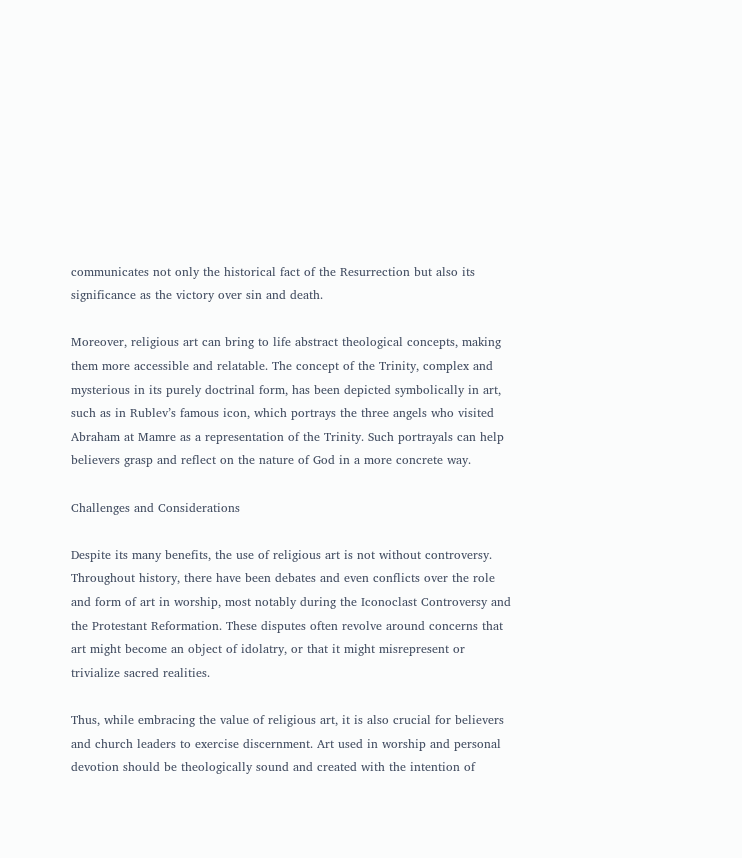communicates not only the historical fact of the Resurrection but also its significance as the victory over sin and death.

Moreover, religious art can bring to life abstract theological concepts, making them more accessible and relatable. The concept of the Trinity, complex and mysterious in its purely doctrinal form, has been depicted symbolically in art, such as in Rublev’s famous icon, which portrays the three angels who visited Abraham at Mamre as a representation of the Trinity. Such portrayals can help believers grasp and reflect on the nature of God in a more concrete way.

Challenges and Considerations

Despite its many benefits, the use of religious art is not without controversy. Throughout history, there have been debates and even conflicts over the role and form of art in worship, most notably during the Iconoclast Controversy and the Protestant Reformation. These disputes often revolve around concerns that art might become an object of idolatry, or that it might misrepresent or trivialize sacred realities.

Thus, while embracing the value of religious art, it is also crucial for believers and church leaders to exercise discernment. Art used in worship and personal devotion should be theologically sound and created with the intention of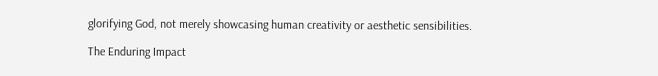glorifying God, not merely showcasing human creativity or aesthetic sensibilities.

The Enduring Impact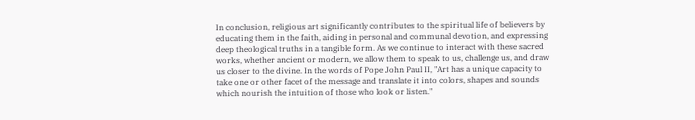In conclusion, religious art significantly contributes to the spiritual life of believers by educating them in the faith, aiding in personal and communal devotion, and expressing deep theological truths in a tangible form. As we continue to interact with these sacred works, whether ancient or modern, we allow them to speak to us, challenge us, and draw us closer to the divine. In the words of Pope John Paul II, "Art has a unique capacity to take one or other facet of the message and translate it into colors, shapes and sounds which nourish the intuition of those who look or listen."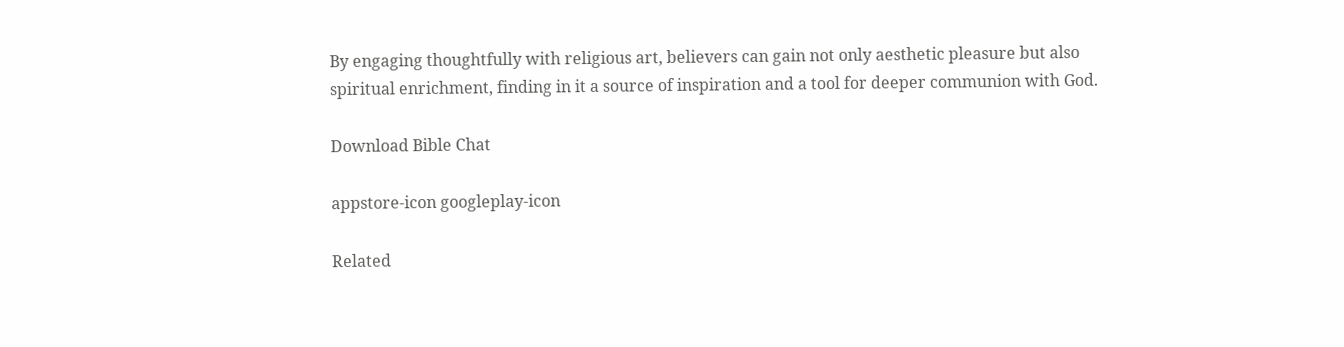By engaging thoughtfully with religious art, believers can gain not only aesthetic pleasure but also spiritual enrichment, finding in it a source of inspiration and a tool for deeper communion with God.

Download Bible Chat

appstore-icon googleplay-icon

Related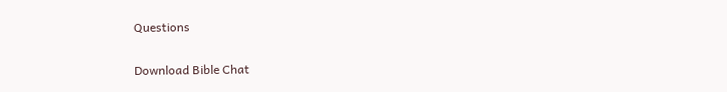Questions

Download Bible Chat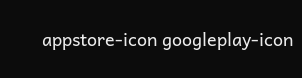appstore-icon googleplay-icon